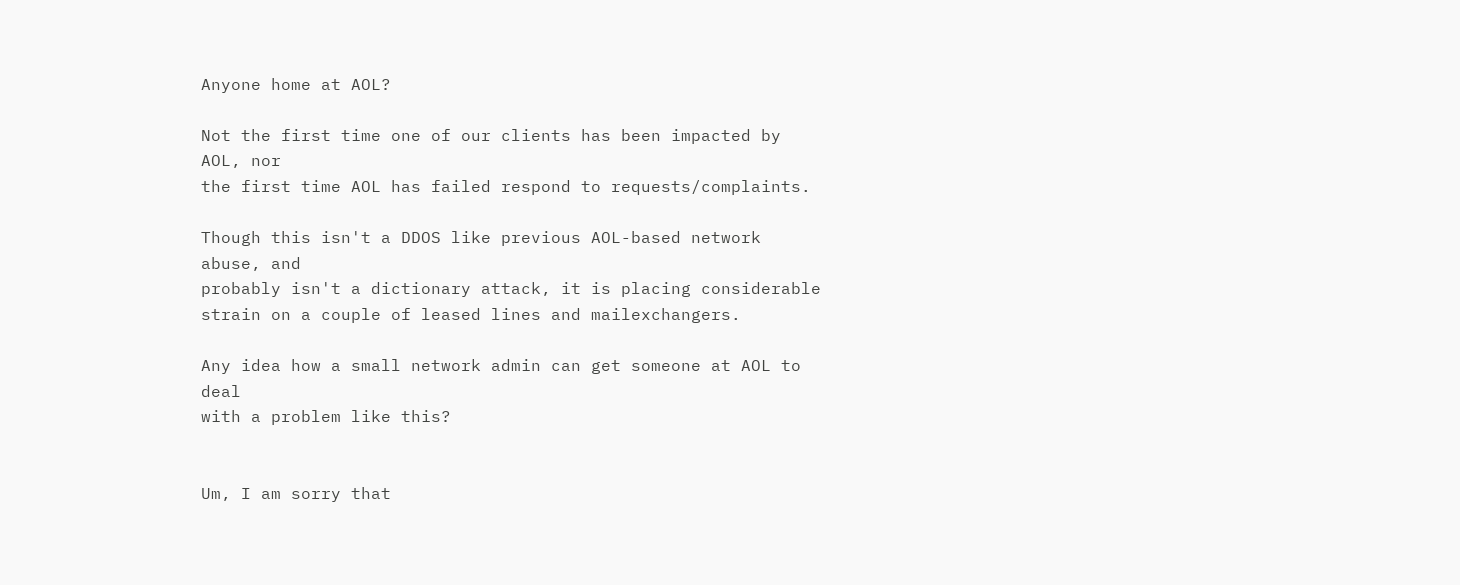Anyone home at AOL?

Not the first time one of our clients has been impacted by AOL, nor
the first time AOL has failed respond to requests/complaints.

Though this isn't a DDOS like previous AOL-based network abuse, and
probably isn't a dictionary attack, it is placing considerable
strain on a couple of leased lines and mailexchangers.

Any idea how a small network admin can get someone at AOL to deal
with a problem like this?


Um, I am sorry that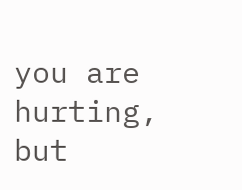you are hurting, but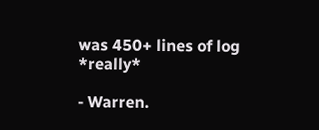was 450+ lines of log *really*

- Warren.